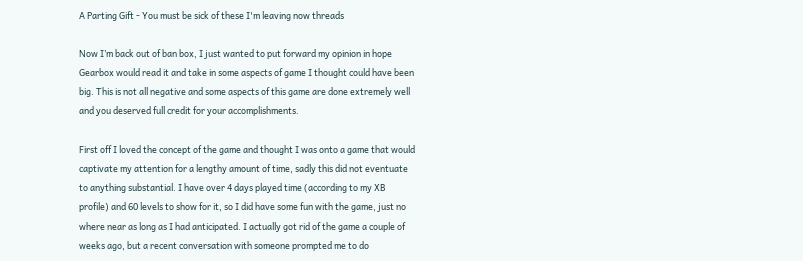A Parting Gift - You must be sick of these I'm leaving now threads

Now I’m back out of ban box, I just wanted to put forward my opinion in hope Gearbox would read it and take in some aspects of game I thought could have been big. This is not all negative and some aspects of this game are done extremely well and you deserved full credit for your accomplishments.

First off I loved the concept of the game and thought I was onto a game that would captivate my attention for a lengthy amount of time, sadly this did not eventuate to anything substantial. I have over 4 days played time (according to my XB profile) and 60 levels to show for it, so I did have some fun with the game, just no where near as long as I had anticipated. I actually got rid of the game a couple of weeks ago, but a recent conversation with someone prompted me to do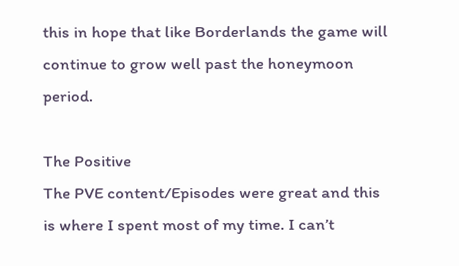this in hope that like Borderlands the game will continue to grow well past the honeymoon period.

The Positive
The PVE content/Episodes were great and this is where I spent most of my time. I can’t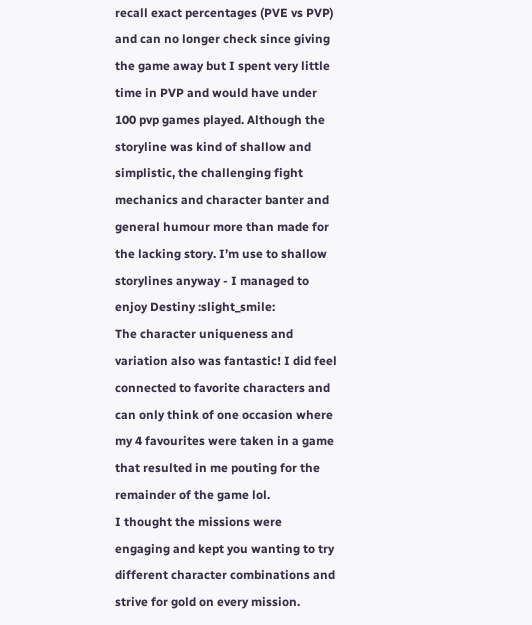recall exact percentages (PVE vs PVP) and can no longer check since giving the game away but I spent very little time in PVP and would have under 100 pvp games played. Although the storyline was kind of shallow and simplistic, the challenging fight mechanics and character banter and general humour more than made for the lacking story. I’m use to shallow storylines anyway - I managed to enjoy Destiny :slight_smile:
The character uniqueness and variation also was fantastic! I did feel connected to favorite characters and can only think of one occasion where my 4 favourites were taken in a game that resulted in me pouting for the remainder of the game lol.
I thought the missions were engaging and kept you wanting to try different character combinations and strive for gold on every mission.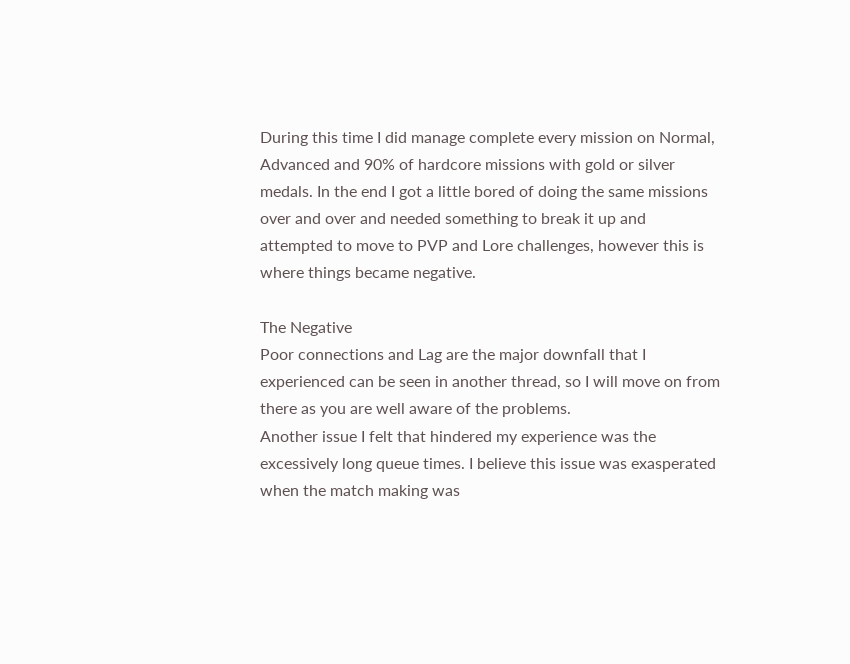During this time I did manage complete every mission on Normal, Advanced and 90% of hardcore missions with gold or silver medals. In the end I got a little bored of doing the same missions over and over and needed something to break it up and attempted to move to PVP and Lore challenges, however this is where things became negative.

The Negative
Poor connections and Lag are the major downfall that I experienced can be seen in another thread, so I will move on from there as you are well aware of the problems.
Another issue I felt that hindered my experience was the excessively long queue times. I believe this issue was exasperated when the match making was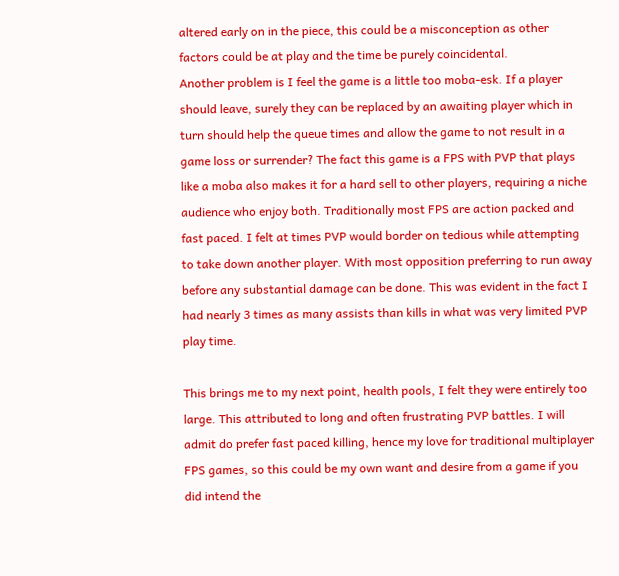altered early on in the piece, this could be a misconception as other factors could be at play and the time be purely coincidental.
Another problem is I feel the game is a little too moba-esk. If a player should leave, surely they can be replaced by an awaiting player which in turn should help the queue times and allow the game to not result in a game loss or surrender? The fact this game is a FPS with PVP that plays like a moba also makes it for a hard sell to other players, requiring a niche audience who enjoy both. Traditionally most FPS are action packed and fast paced. I felt at times PVP would border on tedious while attempting to take down another player. With most opposition preferring to run away before any substantial damage can be done. This was evident in the fact I had nearly 3 times as many assists than kills in what was very limited PVP play time.

This brings me to my next point, health pools, I felt they were entirely too large. This attributed to long and often frustrating PVP battles. I will admit do prefer fast paced killing, hence my love for traditional multiplayer FPS games, so this could be my own want and desire from a game if you did intend the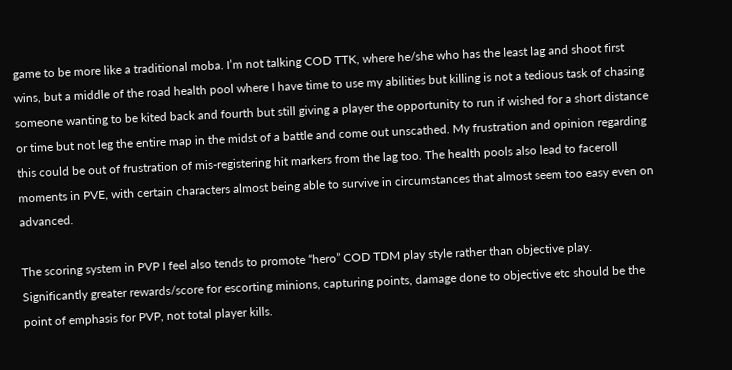game to be more like a traditional moba. I’m not talking COD TTK, where he/she who has the least lag and shoot first wins, but a middle of the road health pool where I have time to use my abilities but killing is not a tedious task of chasing someone wanting to be kited back and fourth but still giving a player the opportunity to run if wished for a short distance or time but not leg the entire map in the midst of a battle and come out unscathed. My frustration and opinion regarding this could be out of frustration of mis-registering hit markers from the lag too. The health pools also lead to faceroll moments in PVE, with certain characters almost being able to survive in circumstances that almost seem too easy even on advanced.

The scoring system in PVP I feel also tends to promote “hero” COD TDM play style rather than objective play. Significantly greater rewards/score for escorting minions, capturing points, damage done to objective etc should be the point of emphasis for PVP, not total player kills.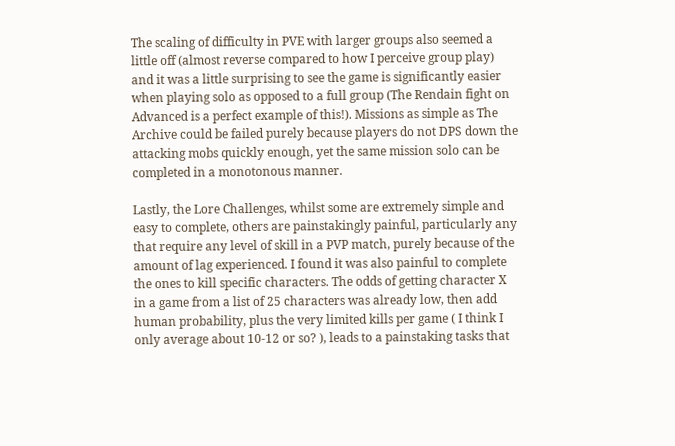The scaling of difficulty in PVE with larger groups also seemed a little off (almost reverse compared to how I perceive group play) and it was a little surprising to see the game is significantly easier when playing solo as opposed to a full group (The Rendain fight on Advanced is a perfect example of this!). Missions as simple as The Archive could be failed purely because players do not DPS down the attacking mobs quickly enough, yet the same mission solo can be completed in a monotonous manner.

Lastly, the Lore Challenges, whilst some are extremely simple and easy to complete, others are painstakingly painful, particularly any that require any level of skill in a PVP match, purely because of the amount of lag experienced. I found it was also painful to complete the ones to kill specific characters. The odds of getting character X in a game from a list of 25 characters was already low, then add human probability, plus the very limited kills per game ( I think I only average about 10-12 or so? ), leads to a painstaking tasks that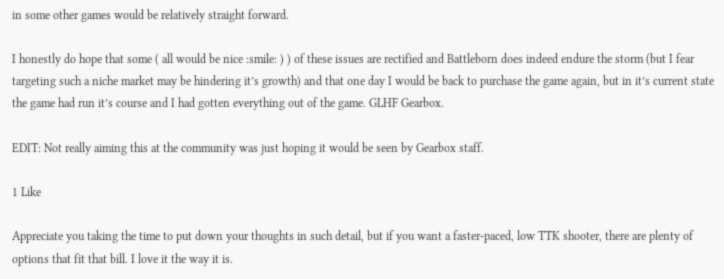in some other games would be relatively straight forward.

I honestly do hope that some ( all would be nice :smile: ) ) of these issues are rectified and Battleborn does indeed endure the storm (but I fear targeting such a niche market may be hindering it’s growth) and that one day I would be back to purchase the game again, but in it’s current state the game had run it’s course and I had gotten everything out of the game. GLHF Gearbox.

EDIT: Not really aiming this at the community was just hoping it would be seen by Gearbox staff.

1 Like

Appreciate you taking the time to put down your thoughts in such detail, but if you want a faster-paced, low TTK shooter, there are plenty of options that fit that bill. I love it the way it is.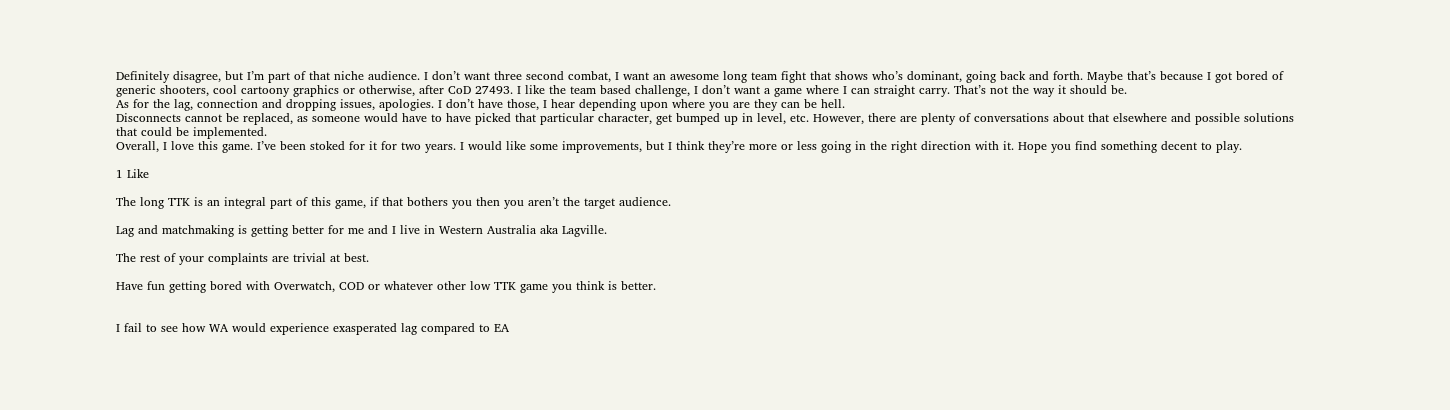Definitely disagree, but I’m part of that niche audience. I don’t want three second combat, I want an awesome long team fight that shows who’s dominant, going back and forth. Maybe that’s because I got bored of generic shooters, cool cartoony graphics or otherwise, after CoD 27493. I like the team based challenge, I don’t want a game where I can straight carry. That’s not the way it should be.
As for the lag, connection and dropping issues, apologies. I don’t have those, I hear depending upon where you are they can be hell.
Disconnects cannot be replaced, as someone would have to have picked that particular character, get bumped up in level, etc. However, there are plenty of conversations about that elsewhere and possible solutions that could be implemented.
Overall, I love this game. I’ve been stoked for it for two years. I would like some improvements, but I think they’re more or less going in the right direction with it. Hope you find something decent to play.

1 Like

The long TTK is an integral part of this game, if that bothers you then you aren’t the target audience.

Lag and matchmaking is getting better for me and I live in Western Australia aka Lagville.

The rest of your complaints are trivial at best.

Have fun getting bored with Overwatch, COD or whatever other low TTK game you think is better.


I fail to see how WA would experience exasperated lag compared to EA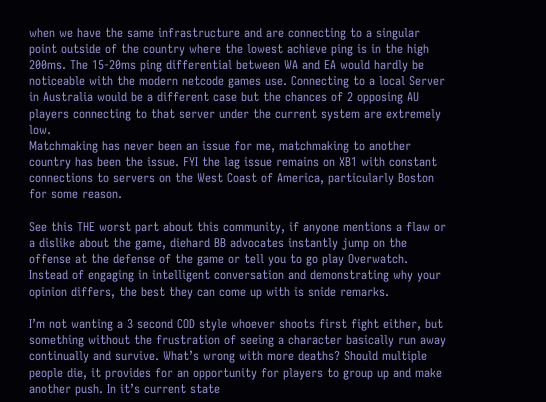when we have the same infrastructure and are connecting to a singular point outside of the country where the lowest achieve ping is in the high 200ms. The 15-20ms ping differential between WA and EA would hardly be noticeable with the modern netcode games use. Connecting to a local Server in Australia would be a different case but the chances of 2 opposing AU players connecting to that server under the current system are extremely low.
Matchmaking has never been an issue for me, matchmaking to another country has been the issue. FYI the lag issue remains on XB1 with constant connections to servers on the West Coast of America, particularly Boston for some reason.

See this THE worst part about this community, if anyone mentions a flaw or a dislike about the game, diehard BB advocates instantly jump on the offense at the defense of the game or tell you to go play Overwatch. Instead of engaging in intelligent conversation and demonstrating why your opinion differs, the best they can come up with is snide remarks.

I’m not wanting a 3 second COD style whoever shoots first fight either, but something without the frustration of seeing a character basically run away continually and survive. What’s wrong with more deaths? Should multiple people die, it provides for an opportunity for players to group up and make another push. In it’s current state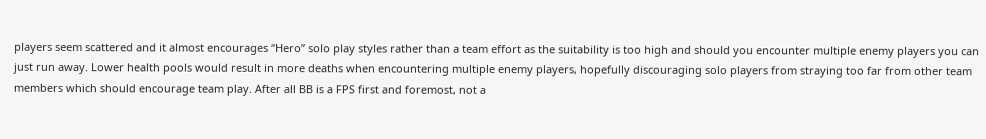players seem scattered and it almost encourages “Hero” solo play styles rather than a team effort as the suitability is too high and should you encounter multiple enemy players you can just run away. Lower health pools would result in more deaths when encountering multiple enemy players, hopefully discouraging solo players from straying too far from other team members which should encourage team play. After all BB is a FPS first and foremost, not a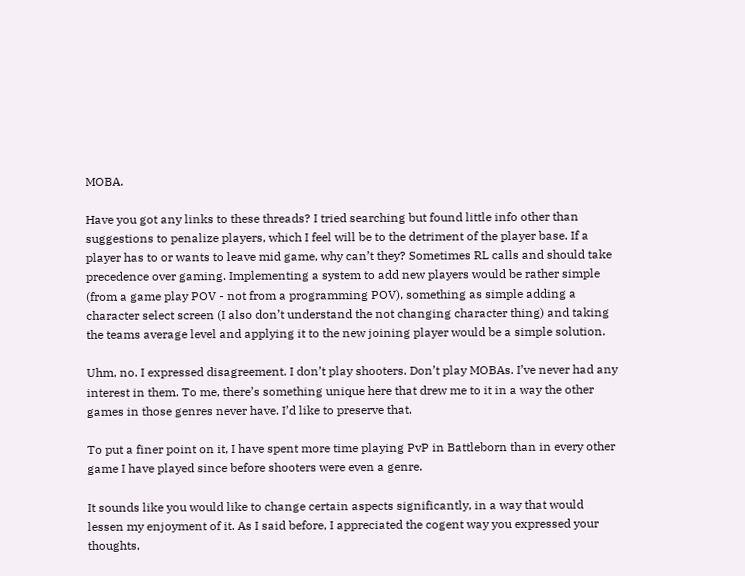MOBA.

Have you got any links to these threads? I tried searching but found little info other than suggestions to penalize players, which I feel will be to the detriment of the player base. If a player has to or wants to leave mid game, why can’t they? Sometimes RL calls and should take precedence over gaming. Implementing a system to add new players would be rather simple (from a game play POV - not from a programming POV), something as simple adding a character select screen (I also don’t understand the not changing character thing) and taking the teams average level and applying it to the new joining player would be a simple solution.

Uhm, no. I expressed disagreement. I don’t play shooters. Don’t play MOBAs. I’ve never had any interest in them. To me, there’s something unique here that drew me to it in a way the other games in those genres never have. I’d like to preserve that.

To put a finer point on it, I have spent more time playing PvP in Battleborn than in every other game I have played since before shooters were even a genre.

It sounds like you would like to change certain aspects significantly, in a way that would lessen my enjoyment of it. As I said before, I appreciated the cogent way you expressed your thoughts,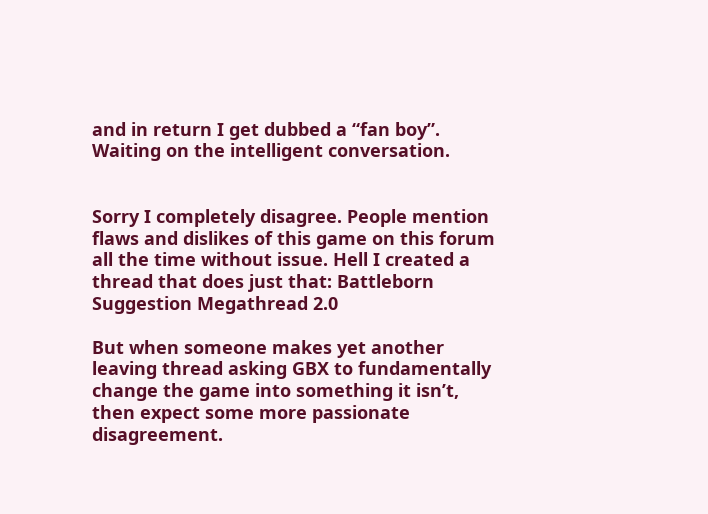and in return I get dubbed a “fan boy”. Waiting on the intelligent conversation.


Sorry I completely disagree. People mention flaws and dislikes of this game on this forum all the time without issue. Hell I created a thread that does just that: Battleborn Suggestion Megathread 2.0

But when someone makes yet another leaving thread asking GBX to fundamentally change the game into something it isn’t, then expect some more passionate disagreement.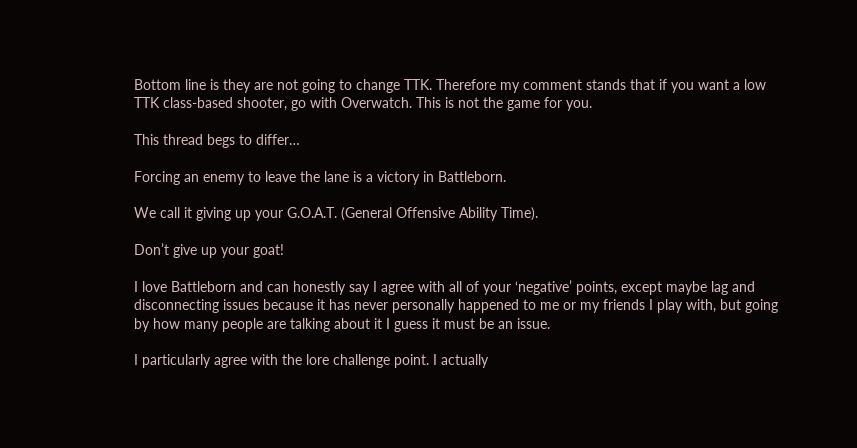Bottom line is they are not going to change TTK. Therefore my comment stands that if you want a low TTK class-based shooter, go with Overwatch. This is not the game for you.

This thread begs to differ…

Forcing an enemy to leave the lane is a victory in Battleborn.

We call it giving up your G.O.A.T. (General Offensive Ability Time).

Don’t give up your goat!

I love Battleborn and can honestly say I agree with all of your ‘negative’ points, except maybe lag and disconnecting issues because it has never personally happened to me or my friends I play with, but going by how many people are talking about it I guess it must be an issue.

I particularly agree with the lore challenge point. I actually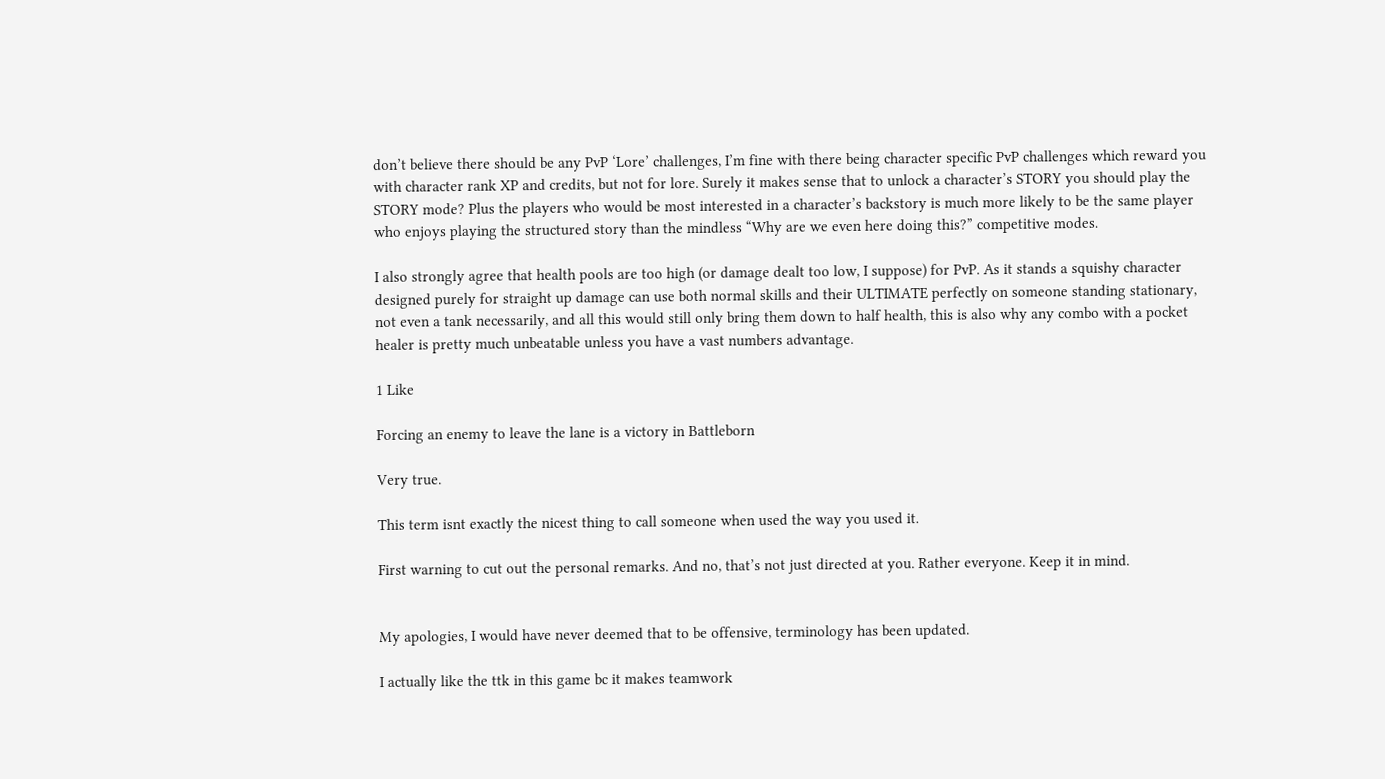don’t believe there should be any PvP ‘Lore’ challenges, I’m fine with there being character specific PvP challenges which reward you with character rank XP and credits, but not for lore. Surely it makes sense that to unlock a character’s STORY you should play the STORY mode? Plus the players who would be most interested in a character’s backstory is much more likely to be the same player who enjoys playing the structured story than the mindless “Why are we even here doing this?” competitive modes.

I also strongly agree that health pools are too high (or damage dealt too low, I suppose) for PvP. As it stands a squishy character designed purely for straight up damage can use both normal skills and their ULTIMATE perfectly on someone standing stationary, not even a tank necessarily, and all this would still only bring them down to half health, this is also why any combo with a pocket healer is pretty much unbeatable unless you have a vast numbers advantage.

1 Like

Forcing an enemy to leave the lane is a victory in Battleborn

Very true.

This term isnt exactly the nicest thing to call someone when used the way you used it.

First warning to cut out the personal remarks. And no, that’s not just directed at you. Rather everyone. Keep it in mind.


My apologies, I would have never deemed that to be offensive, terminology has been updated.

I actually like the ttk in this game bc it makes teamwork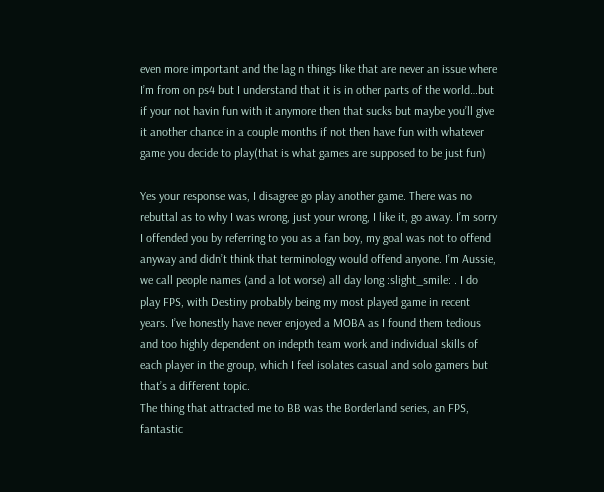even more important and the lag n things like that are never an issue where I’m from on ps4 but I understand that it is in other parts of the world…but if your not havin fun with it anymore then that sucks but maybe you’ll give it another chance in a couple months if not then have fun with whatever game you decide to play(that is what games are supposed to be just fun)

Yes your response was, I disagree go play another game. There was no rebuttal as to why I was wrong, just your wrong, I like it, go away. I’m sorry I offended you by referring to you as a fan boy, my goal was not to offend anyway and didn’t think that terminology would offend anyone. I’m Aussie, we call people names (and a lot worse) all day long :slight_smile: . I do play FPS, with Destiny probably being my most played game in recent years. I’ve honestly have never enjoyed a MOBA as I found them tedious and too highly dependent on indepth team work and individual skills of each player in the group, which I feel isolates casual and solo gamers but that’s a different topic.
The thing that attracted me to BB was the Borderland series, an FPS, fantastic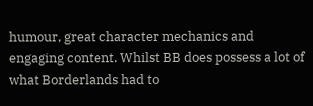humour, great character mechanics and engaging content. Whilst BB does possess a lot of what Borderlands had to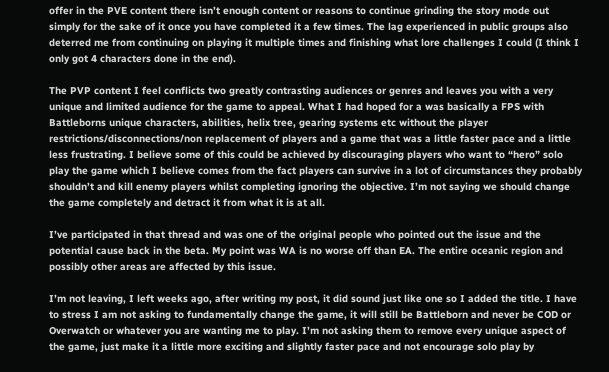offer in the PVE content there isn’t enough content or reasons to continue grinding the story mode out simply for the sake of it once you have completed it a few times. The lag experienced in public groups also deterred me from continuing on playing it multiple times and finishing what lore challenges I could (I think I only got 4 characters done in the end).

The PVP content I feel conflicts two greatly contrasting audiences or genres and leaves you with a very unique and limited audience for the game to appeal. What I had hoped for a was basically a FPS with Battleborns unique characters, abilities, helix tree, gearing systems etc without the player restrictions/disconnections/non replacement of players and a game that was a little faster pace and a little less frustrating. I believe some of this could be achieved by discouraging players who want to “hero” solo play the game which I believe comes from the fact players can survive in a lot of circumstances they probably shouldn’t and kill enemy players whilst completing ignoring the objective. I’m not saying we should change the game completely and detract it from what it is at all.

I’ve participated in that thread and was one of the original people who pointed out the issue and the potential cause back in the beta. My point was WA is no worse off than EA. The entire oceanic region and possibly other areas are affected by this issue.

I’m not leaving, I left weeks ago, after writing my post, it did sound just like one so I added the title. I have to stress I am not asking to fundamentally change the game, it will still be Battleborn and never be COD or Overwatch or whatever you are wanting me to play. I’m not asking them to remove every unique aspect of the game, just make it a little more exciting and slightly faster pace and not encourage solo play by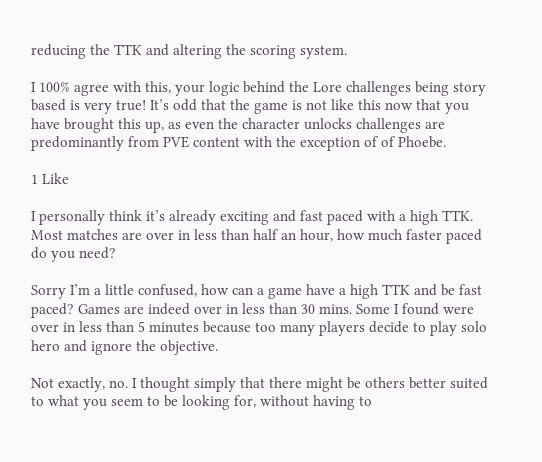reducing the TTK and altering the scoring system.

I 100% agree with this, your logic behind the Lore challenges being story based is very true! It’s odd that the game is not like this now that you have brought this up, as even the character unlocks challenges are predominantly from PVE content with the exception of of Phoebe.

1 Like

I personally think it’s already exciting and fast paced with a high TTK. Most matches are over in less than half an hour, how much faster paced do you need?

Sorry I’m a little confused, how can a game have a high TTK and be fast paced? Games are indeed over in less than 30 mins. Some I found were over in less than 5 minutes because too many players decide to play solo hero and ignore the objective.

Not exactly, no. I thought simply that there might be others better suited to what you seem to be looking for, without having to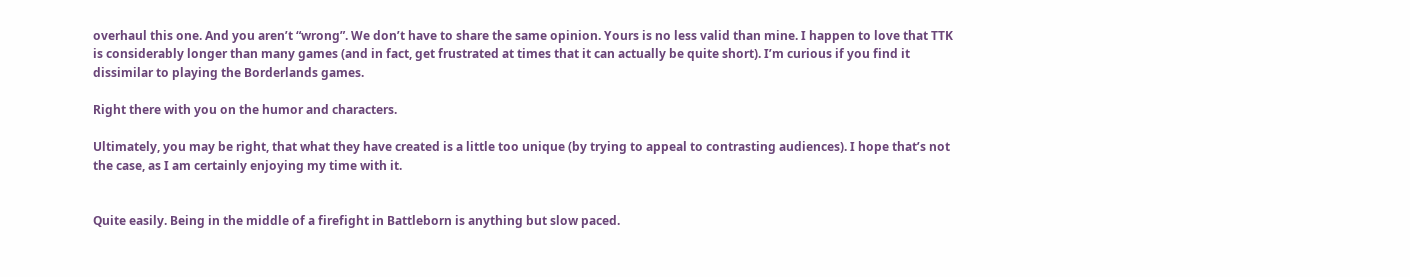overhaul this one. And you aren’t “wrong”. We don’t have to share the same opinion. Yours is no less valid than mine. I happen to love that TTK is considerably longer than many games (and in fact, get frustrated at times that it can actually be quite short). I’m curious if you find it dissimilar to playing the Borderlands games.

Right there with you on the humor and characters.

Ultimately, you may be right, that what they have created is a little too unique (by trying to appeal to contrasting audiences). I hope that’s not the case, as I am certainly enjoying my time with it.


Quite easily. Being in the middle of a firefight in Battleborn is anything but slow paced.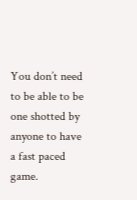You don’t need to be able to be one shotted by anyone to have a fast paced game.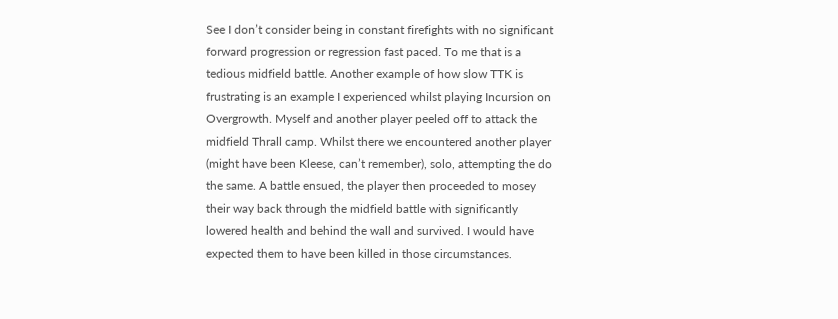See I don’t consider being in constant firefights with no significant forward progression or regression fast paced. To me that is a tedious midfield battle. Another example of how slow TTK is frustrating is an example I experienced whilst playing Incursion on Overgrowth. Myself and another player peeled off to attack the midfield Thrall camp. Whilst there we encountered another player (might have been Kleese, can’t remember), solo, attempting the do the same. A battle ensued, the player then proceeded to mosey their way back through the midfield battle with significantly lowered health and behind the wall and survived. I would have expected them to have been killed in those circumstances.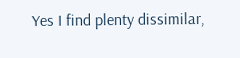Yes I find plenty dissimilar,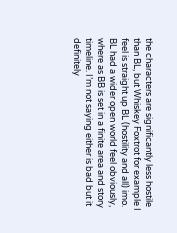the characters are significantly less hostile than BL, but Whiskey Foxtrot for example I feel is straight up BL (hostility and all) imo. BL had a wider open world feel obviously, where as BB is set in a finite area and story timeline. I’m not saying either is bad but it definitely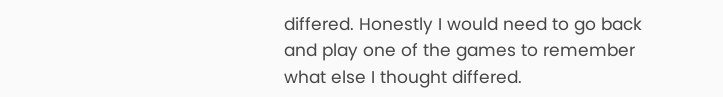differed. Honestly I would need to go back and play one of the games to remember what else I thought differed.